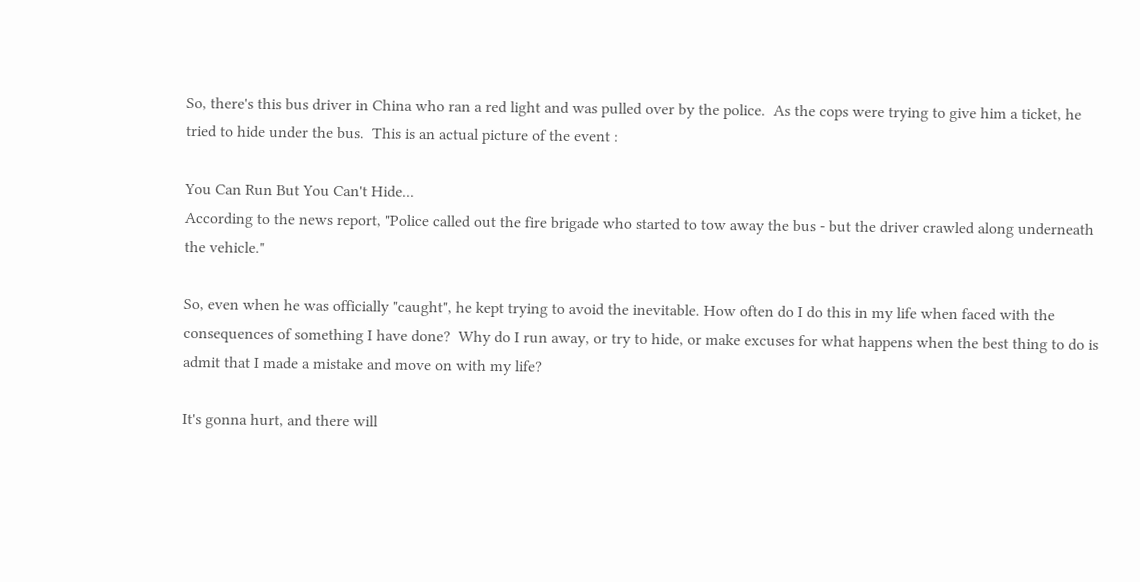So, there's this bus driver in China who ran a red light and was pulled over by the police.  As the cops were trying to give him a ticket, he tried to hide under the bus.  This is an actual picture of the event :

You Can Run But You Can't Hide...
According to the news report, "Police called out the fire brigade who started to tow away the bus - but the driver crawled along underneath the vehicle."

So, even when he was officially "caught", he kept trying to avoid the inevitable. How often do I do this in my life when faced with the consequences of something I have done?  Why do I run away, or try to hide, or make excuses for what happens when the best thing to do is admit that I made a mistake and move on with my life?

It's gonna hurt, and there will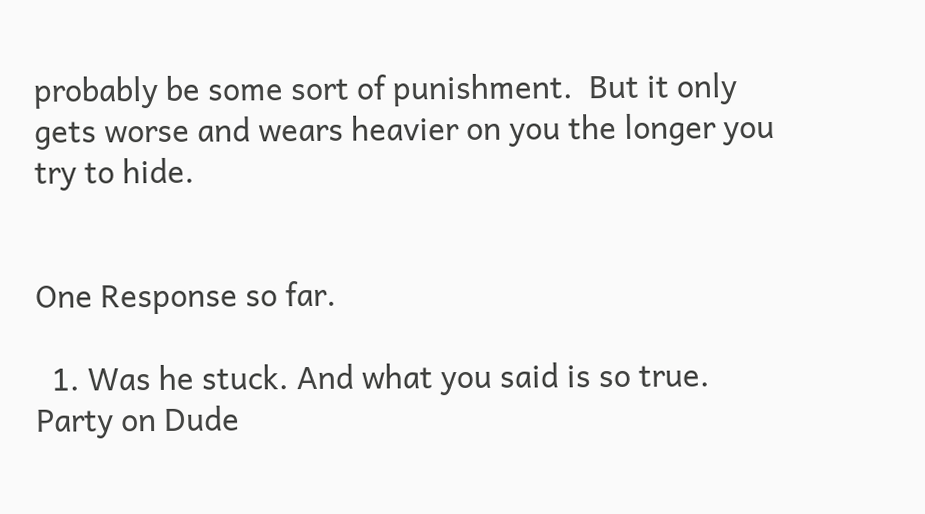probably be some sort of punishment.  But it only gets worse and wears heavier on you the longer you try to hide.


One Response so far.

  1. Was he stuck. And what you said is so true. Party on Dude